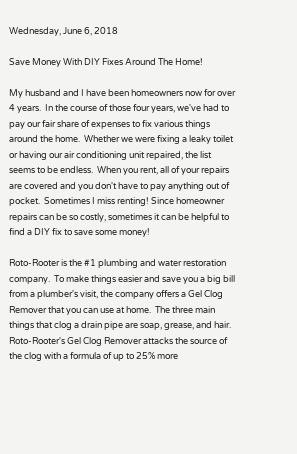Wednesday, June 6, 2018

Save Money With DIY Fixes Around The Home!

My husband and I have been homeowners now for over 4 years.  In the course of those four years, we've had to pay our fair share of expenses to fix various things around the home.  Whether we were fixing a leaky toilet or having our air conditioning unit repaired, the list seems to be endless.  When you rent, all of your repairs are covered and you don't have to pay anything out of pocket.  Sometimes I miss renting! Since homeowner repairs can be so costly, sometimes it can be helpful to find a DIY fix to save some money!

Roto-Rooter is the #1 plumbing and water restoration company.  To make things easier and save you a big bill from a plumber's visit, the company offers a Gel Clog Remover that you can use at home.  The three main things that clog a drain pipe are soap, grease, and hair.  Roto-Rooter's Gel Clog Remover attacks the source of the clog with a formula of up to 25% more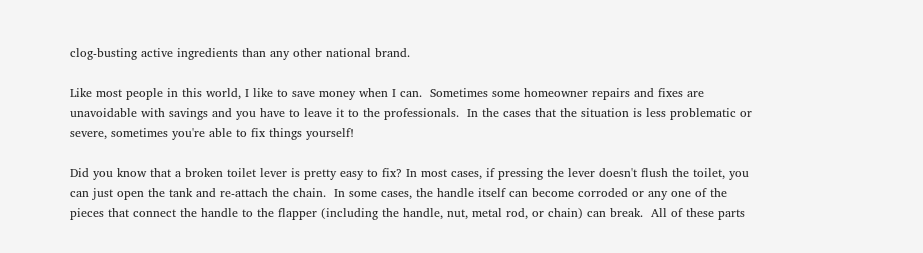clog-busting active ingredients than any other national brand.

Like most people in this world, I like to save money when I can.  Sometimes some homeowner repairs and fixes are unavoidable with savings and you have to leave it to the professionals.  In the cases that the situation is less problematic or severe, sometimes you're able to fix things yourself!

Did you know that a broken toilet lever is pretty easy to fix? In most cases, if pressing the lever doesn't flush the toilet, you can just open the tank and re-attach the chain.  In some cases, the handle itself can become corroded or any one of the pieces that connect the handle to the flapper (including the handle, nut, metal rod, or chain) can break.  All of these parts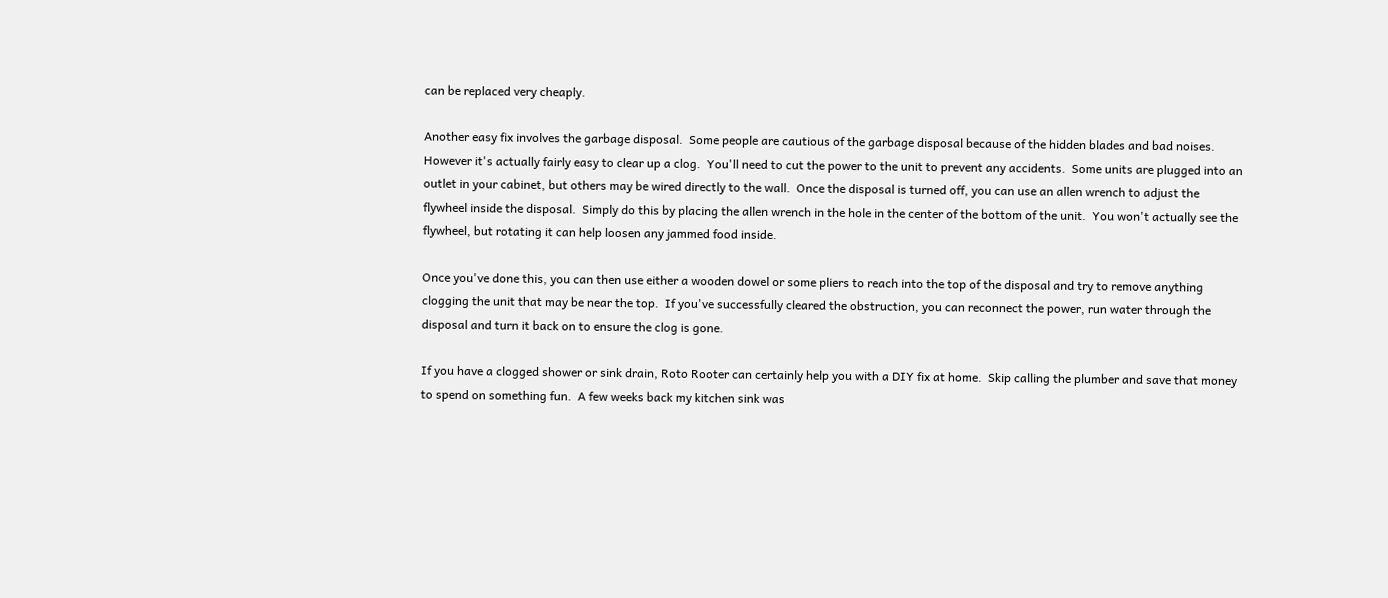can be replaced very cheaply.

Another easy fix involves the garbage disposal.  Some people are cautious of the garbage disposal because of the hidden blades and bad noises.  However it's actually fairly easy to clear up a clog.  You'll need to cut the power to the unit to prevent any accidents.  Some units are plugged into an outlet in your cabinet, but others may be wired directly to the wall.  Once the disposal is turned off, you can use an allen wrench to adjust the flywheel inside the disposal.  Simply do this by placing the allen wrench in the hole in the center of the bottom of the unit.  You won't actually see the flywheel, but rotating it can help loosen any jammed food inside.

Once you've done this, you can then use either a wooden dowel or some pliers to reach into the top of the disposal and try to remove anything clogging the unit that may be near the top.  If you've successfully cleared the obstruction, you can reconnect the power, run water through the disposal and turn it back on to ensure the clog is gone.

If you have a clogged shower or sink drain, Roto Rooter can certainly help you with a DIY fix at home.  Skip calling the plumber and save that money to spend on something fun.  A few weeks back my kitchen sink was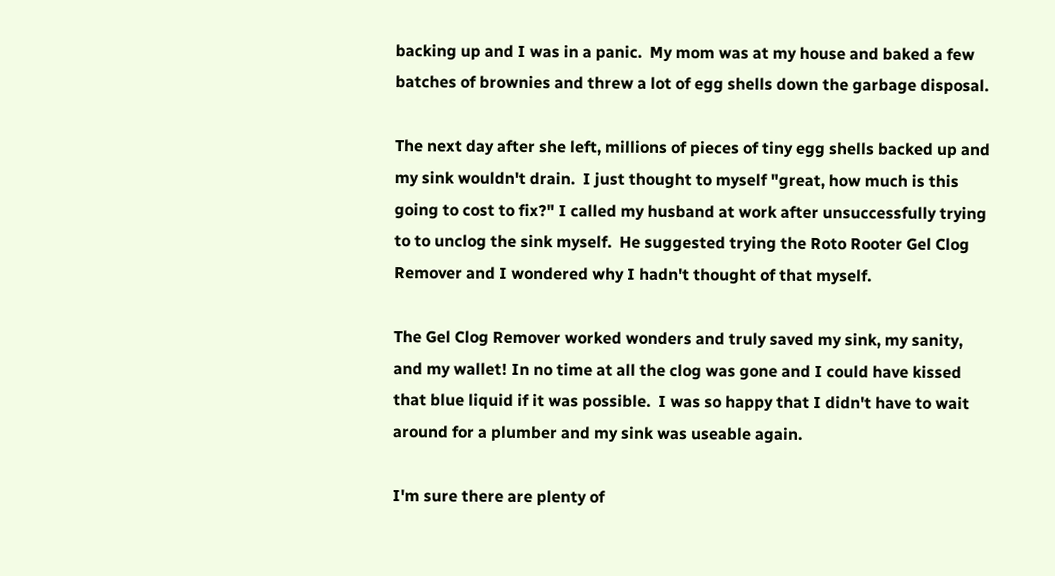backing up and I was in a panic.  My mom was at my house and baked a few batches of brownies and threw a lot of egg shells down the garbage disposal.

The next day after she left, millions of pieces of tiny egg shells backed up and my sink wouldn't drain.  I just thought to myself "great, how much is this going to cost to fix?" I called my husband at work after unsuccessfully trying to to unclog the sink myself.  He suggested trying the Roto Rooter Gel Clog Remover and I wondered why I hadn't thought of that myself.

The Gel Clog Remover worked wonders and truly saved my sink, my sanity, and my wallet! In no time at all the clog was gone and I could have kissed that blue liquid if it was possible.  I was so happy that I didn't have to wait around for a plumber and my sink was useable again.

I'm sure there are plenty of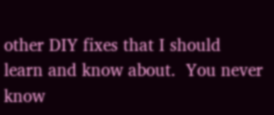other DIY fixes that I should learn and know about.  You never know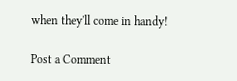when they'll come in handy!

Post a Comment